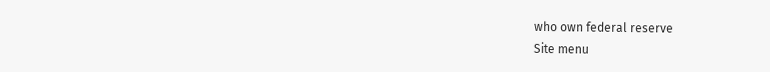who own federal reserve
Site menu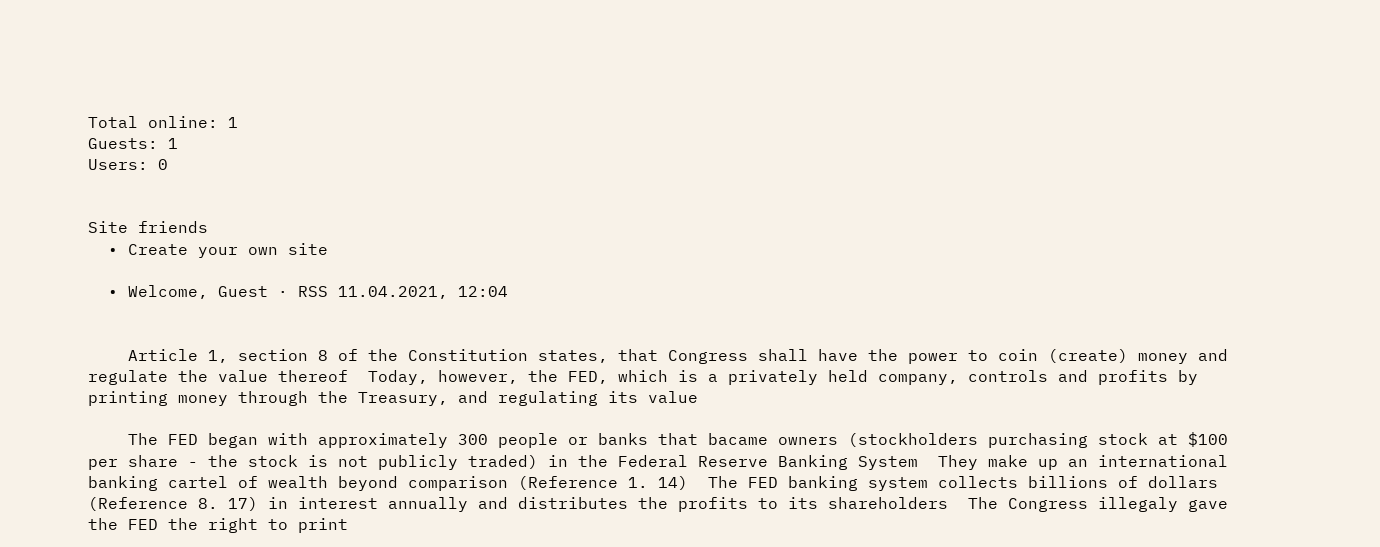Total online: 1
Guests: 1
Users: 0


Site friends
  • Create your own site

  • Welcome, Guest · RSS 11.04.2021, 12:04


    Article 1, section 8 of the Constitution states, that Congress shall have the power to coin (create) money and regulate the value thereof  Today, however, the FED, which is a privately held company, controls and profits by printing money through the Treasury, and regulating its value

    The FED began with approximately 300 people or banks that bacame owners (stockholders purchasing stock at $100  per share - the stock is not publicly traded) in the Federal Reserve Banking System  They make up an international banking cartel of wealth beyond comparison (Reference 1. 14)  The FED banking system collects billions of dollars (Reference 8. 17) in interest annually and distributes the profits to its shareholders  The Congress illegaly gave the FED the right to print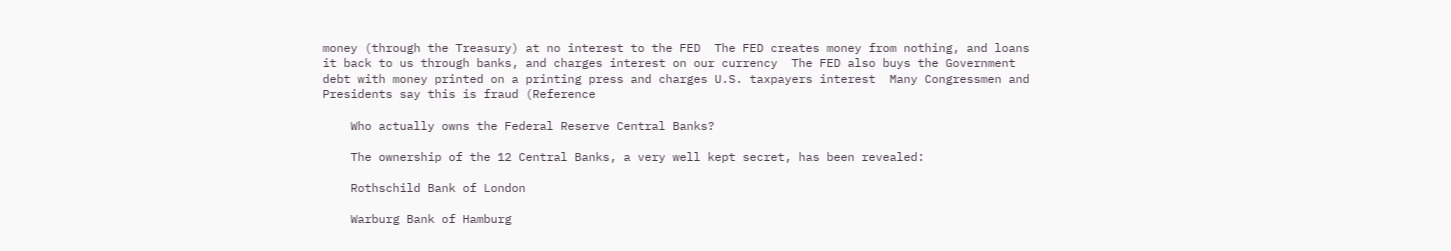money (through the Treasury) at no interest to the FED  The FED creates money from nothing, and loans it back to us through banks, and charges interest on our currency  The FED also buys the Government debt with money printed on a printing press and charges U.S. taxpayers interest  Many Congressmen and Presidents say this is fraud (Reference

    Who actually owns the Federal Reserve Central Banks?

    The ownership of the 12 Central Banks, a very well kept secret, has been revealed:

    Rothschild Bank of London

    Warburg Bank of Hamburg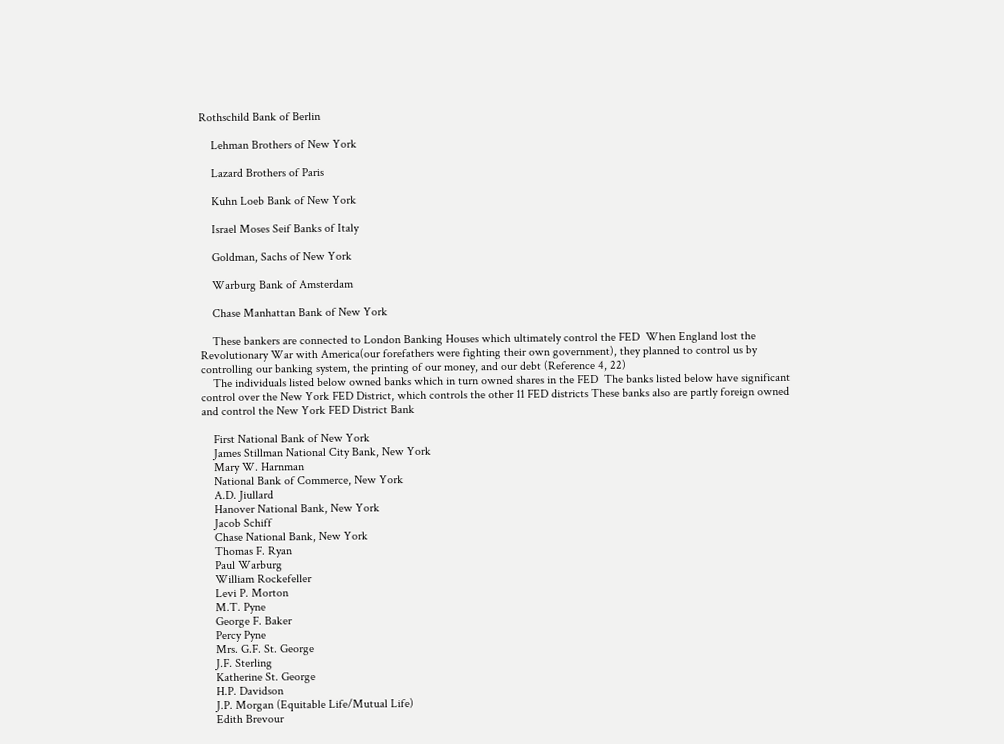Rothschild Bank of Berlin

    Lehman Brothers of New York

    Lazard Brothers of Paris

    Kuhn Loeb Bank of New York

    Israel Moses Seif Banks of Italy

    Goldman, Sachs of New York

    Warburg Bank of Amsterdam

    Chase Manhattan Bank of New York

    These bankers are connected to London Banking Houses which ultimately control the FED  When England lost the Revolutionary War with America(our forefathers were fighting their own government), they planned to control us by controlling our banking system, the printing of our money, and our debt (Reference 4, 22)
    The individuals listed below owned banks which in turn owned shares in the FED  The banks listed below have significant control over the New York FED District, which controls the other 11 FED districts These banks also are partly foreign owned and control the New York FED District Bank

    First National Bank of New York
    James Stillman National City Bank, New York
    Mary W. Harnman
    National Bank of Commerce, New York
    A.D. Jiullard
    Hanover National Bank, New York
    Jacob Schiff
    Chase National Bank, New York
    Thomas F. Ryan
    Paul Warburg
    William Rockefeller
    Levi P. Morton
    M.T. Pyne
    George F. Baker
    Percy Pyne
    Mrs. G.F. St. George
    J.F. Sterling
    Katherine St. George
    H.P. Davidson
    J.P. Morgan (Equitable Life/Mutual Life)
    Edith Brevour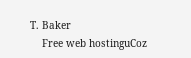T. Baker
    Free web hostinguCoz